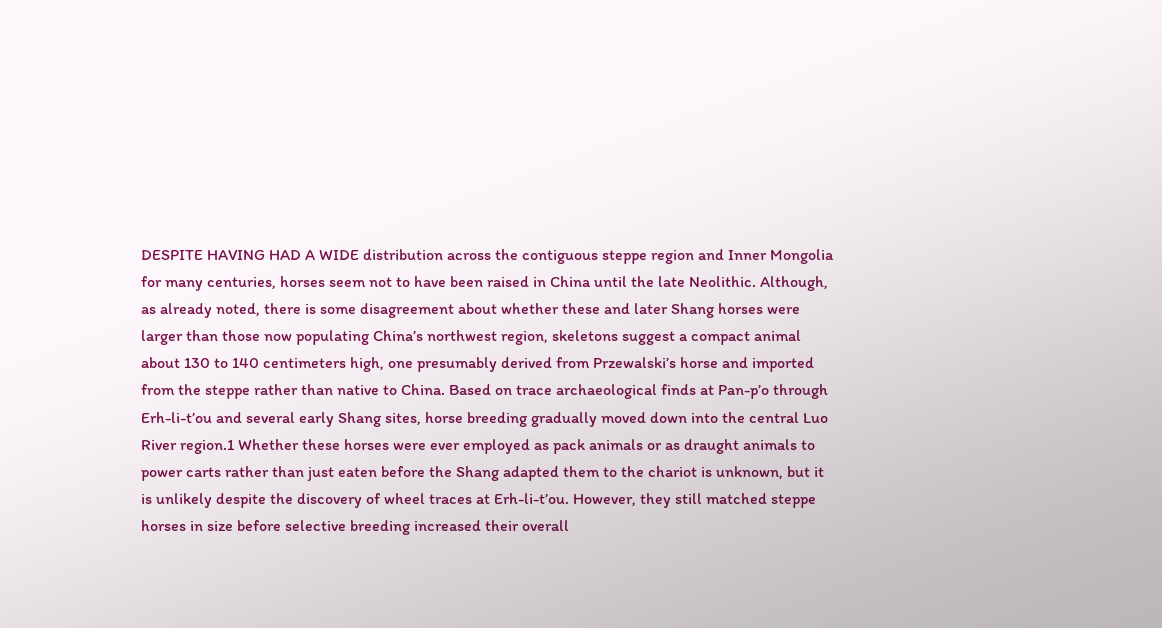DESPITE HAVING HAD A WIDE distribution across the contiguous steppe region and Inner Mongolia for many centuries, horses seem not to have been raised in China until the late Neolithic. Although, as already noted, there is some disagreement about whether these and later Shang horses were larger than those now populating China’s northwest region, skeletons suggest a compact animal about 130 to 140 centimeters high, one presumably derived from Przewalski’s horse and imported from the steppe rather than native to China. Based on trace archaeological finds at Pan-p’o through Erh-li-t’ou and several early Shang sites, horse breeding gradually moved down into the central Luo River region.1 Whether these horses were ever employed as pack animals or as draught animals to power carts rather than just eaten before the Shang adapted them to the chariot is unknown, but it is unlikely despite the discovery of wheel traces at Erh-li-t’ou. However, they still matched steppe horses in size before selective breeding increased their overall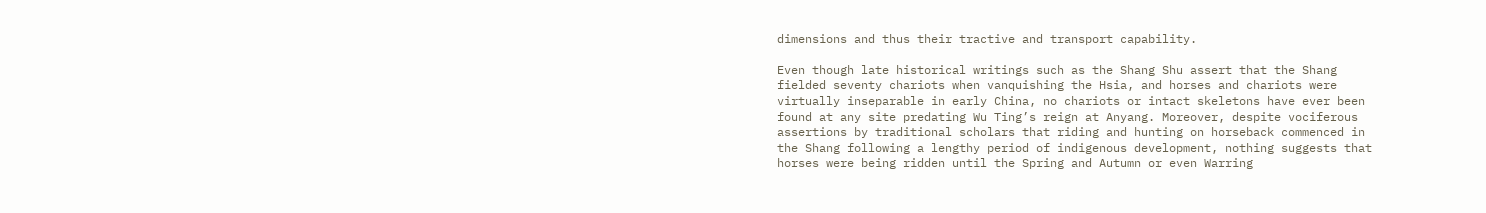dimensions and thus their tractive and transport capability.

Even though late historical writings such as the Shang Shu assert that the Shang fielded seventy chariots when vanquishing the Hsia, and horses and chariots were virtually inseparable in early China, no chariots or intact skeletons have ever been found at any site predating Wu Ting’s reign at Anyang. Moreover, despite vociferous assertions by traditional scholars that riding and hunting on horseback commenced in the Shang following a lengthy period of indigenous development, nothing suggests that horses were being ridden until the Spring and Autumn or even Warring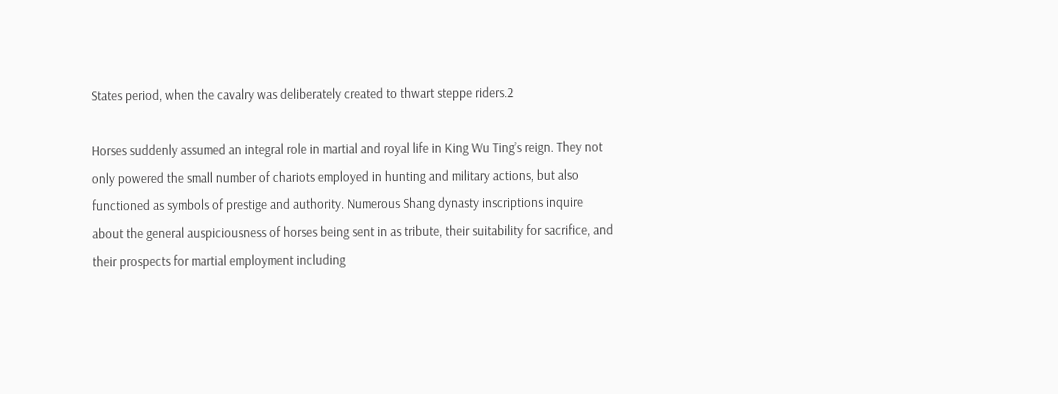States period, when the cavalry was deliberately created to thwart steppe riders.2

Horses suddenly assumed an integral role in martial and royal life in King Wu Ting’s reign. They not only powered the small number of chariots employed in hunting and military actions, but also functioned as symbols of prestige and authority. Numerous Shang dynasty inscriptions inquire about the general auspiciousness of horses being sent in as tribute, their suitability for sacrifice, and their prospects for martial employment including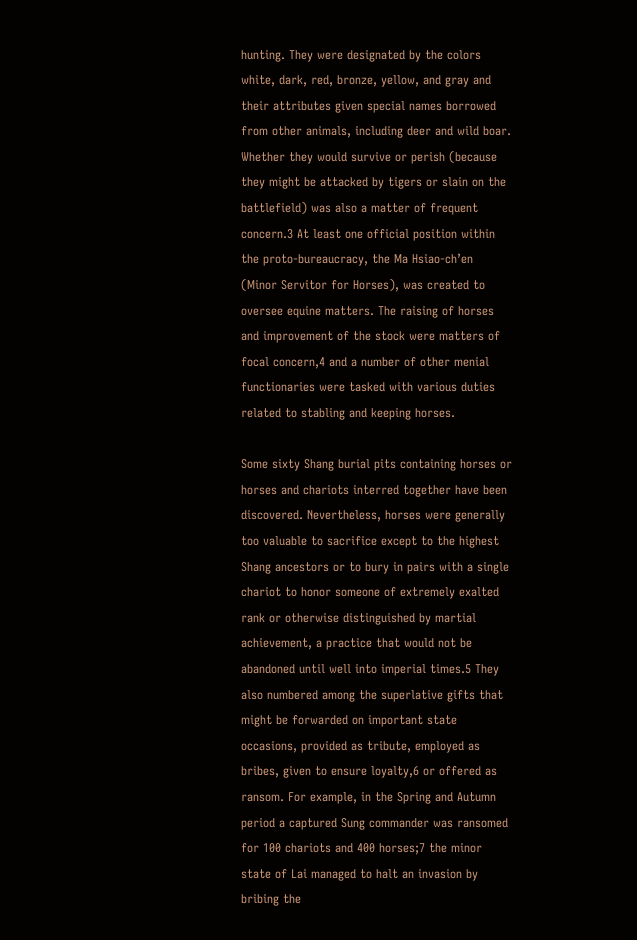hunting. They were designated by the colors white, dark, red, bronze, yellow, and gray and their attributes given special names borrowed from other animals, including deer and wild boar. Whether they would survive or perish (because they might be attacked by tigers or slain on the battlefield) was also a matter of frequent concern.3 At least one official position within the proto-bureaucracy, the Ma Hsiao-ch’en (Minor Servitor for Horses), was created to oversee equine matters. The raising of horses and improvement of the stock were matters of focal concern,4 and a number of other menial functionaries were tasked with various duties related to stabling and keeping horses.

Some sixty Shang burial pits containing horses or horses and chariots interred together have been discovered. Nevertheless, horses were generally too valuable to sacrifice except to the highest Shang ancestors or to bury in pairs with a single chariot to honor someone of extremely exalted rank or otherwise distinguished by martial achievement, a practice that would not be abandoned until well into imperial times.5 They also numbered among the superlative gifts that might be forwarded on important state occasions, provided as tribute, employed as bribes, given to ensure loyalty,6 or offered as ransom. For example, in the Spring and Autumn period a captured Sung commander was ransomed for 100 chariots and 400 horses;7 the minor state of Lai managed to halt an invasion by bribing the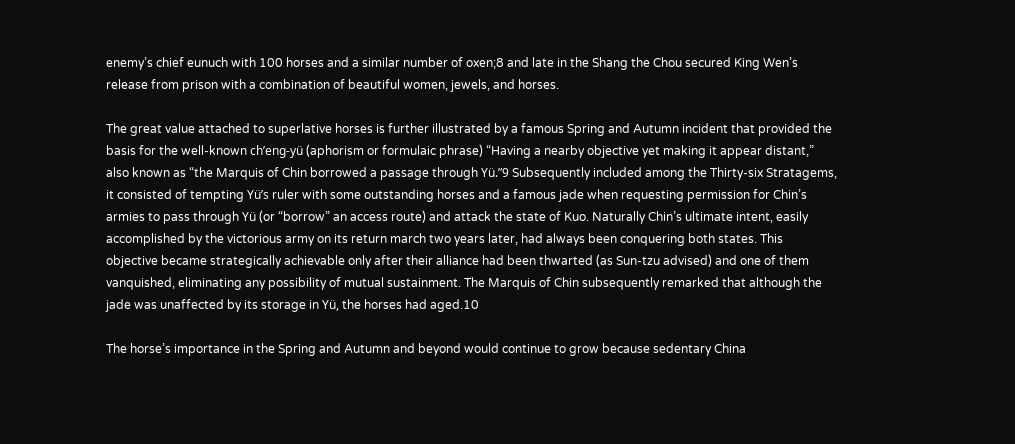enemy’s chief eunuch with 100 horses and a similar number of oxen;8 and late in the Shang the Chou secured King Wen’s release from prison with a combination of beautiful women, jewels, and horses.

The great value attached to superlative horses is further illustrated by a famous Spring and Autumn incident that provided the basis for the well-known ch’eng-yü (aphorism or formulaic phrase) “Having a nearby objective yet making it appear distant,” also known as “the Marquis of Chin borrowed a passage through Yü.”9 Subsequently included among the Thirty-six Stratagems, it consisted of tempting Yü’s ruler with some outstanding horses and a famous jade when requesting permission for Chin’s armies to pass through Yü (or “borrow” an access route) and attack the state of Kuo. Naturally Chin’s ultimate intent, easily accomplished by the victorious army on its return march two years later, had always been conquering both states. This objective became strategically achievable only after their alliance had been thwarted (as Sun-tzu advised) and one of them vanquished, eliminating any possibility of mutual sustainment. The Marquis of Chin subsequently remarked that although the jade was unaffected by its storage in Yü, the horses had aged.10

The horse’s importance in the Spring and Autumn and beyond would continue to grow because sedentary China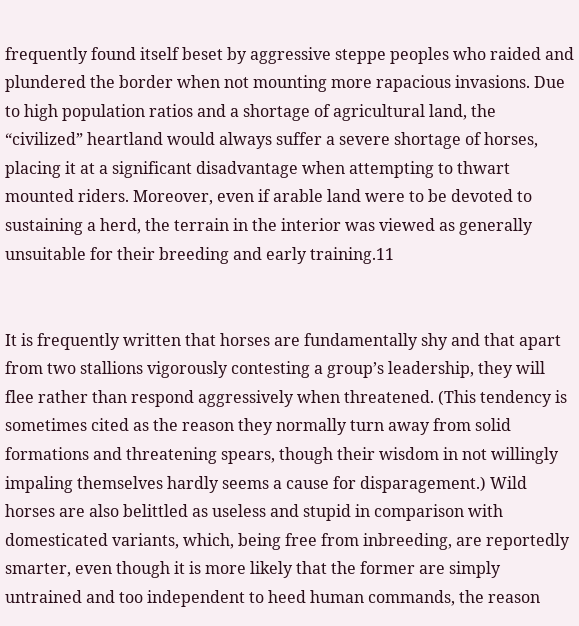frequently found itself beset by aggressive steppe peoples who raided and plundered the border when not mounting more rapacious invasions. Due to high population ratios and a shortage of agricultural land, the “civilized” heartland would always suffer a severe shortage of horses, placing it at a significant disadvantage when attempting to thwart mounted riders. Moreover, even if arable land were to be devoted to sustaining a herd, the terrain in the interior was viewed as generally unsuitable for their breeding and early training.11


It is frequently written that horses are fundamentally shy and that apart from two stallions vigorously contesting a group’s leadership, they will flee rather than respond aggressively when threatened. (This tendency is sometimes cited as the reason they normally turn away from solid formations and threatening spears, though their wisdom in not willingly impaling themselves hardly seems a cause for disparagement.) Wild horses are also belittled as useless and stupid in comparison with domesticated variants, which, being free from inbreeding, are reportedly smarter, even though it is more likely that the former are simply untrained and too independent to heed human commands, the reason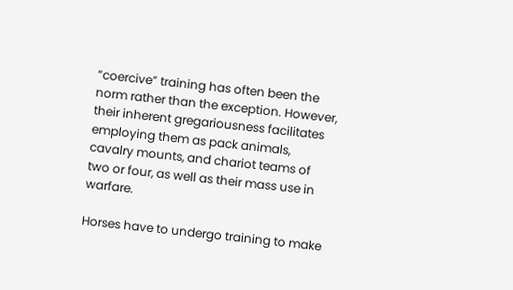“coercive” training has often been the norm rather than the exception. However, their inherent gregariousness facilitates employing them as pack animals, cavalry mounts, and chariot teams of two or four, as well as their mass use in warfare.

Horses have to undergo training to make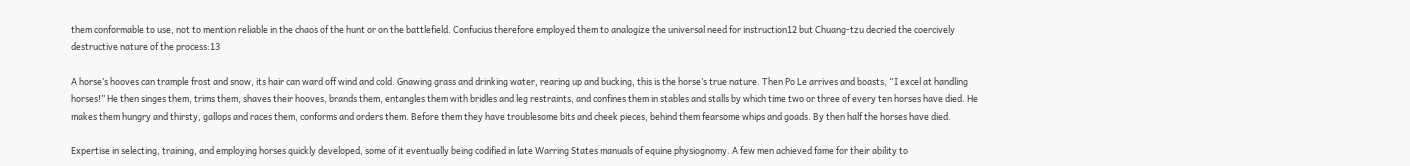them conformable to use, not to mention reliable in the chaos of the hunt or on the battlefield. Confucius therefore employed them to analogize the universal need for instruction12 but Chuang-tzu decried the coercively destructive nature of the process:13

A horse’s hooves can trample frost and snow, its hair can ward off wind and cold. Gnawing grass and drinking water, rearing up and bucking, this is the horse’s true nature. Then Po Le arrives and boasts, “I excel at handling horses!” He then singes them, trims them, shaves their hooves, brands them, entangles them with bridles and leg restraints, and confines them in stables and stalls by which time two or three of every ten horses have died. He makes them hungry and thirsty, gallops and races them, conforms and orders them. Before them they have troublesome bits and cheek pieces, behind them fearsome whips and goads. By then half the horses have died.

Expertise in selecting, training, and employing horses quickly developed, some of it eventually being codified in late Warring States manuals of equine physiognomy. A few men achieved fame for their ability to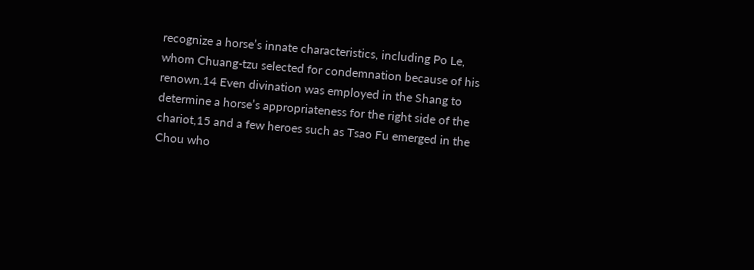recognize a horse’s innate characteristics, including Po Le, whom Chuang-tzu selected for condemnation because of his renown.14 Even divination was employed in the Shang to determine a horse’s appropriateness for the right side of the chariot,15 and a few heroes such as Tsao Fu emerged in the Chou who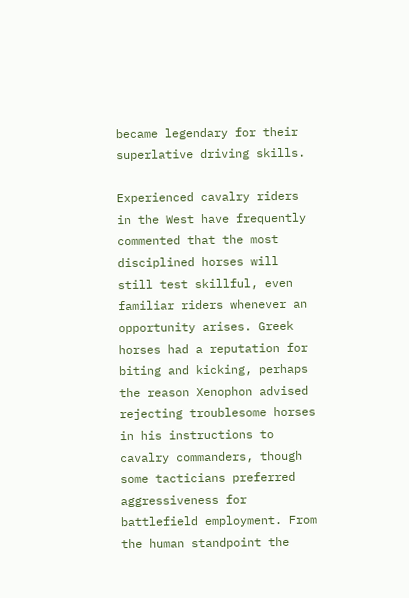became legendary for their superlative driving skills.

Experienced cavalry riders in the West have frequently commented that the most disciplined horses will still test skillful, even familiar riders whenever an opportunity arises. Greek horses had a reputation for biting and kicking, perhaps the reason Xenophon advised rejecting troublesome horses in his instructions to cavalry commanders, though some tacticians preferred aggressiveness for battlefield employment. From the human standpoint the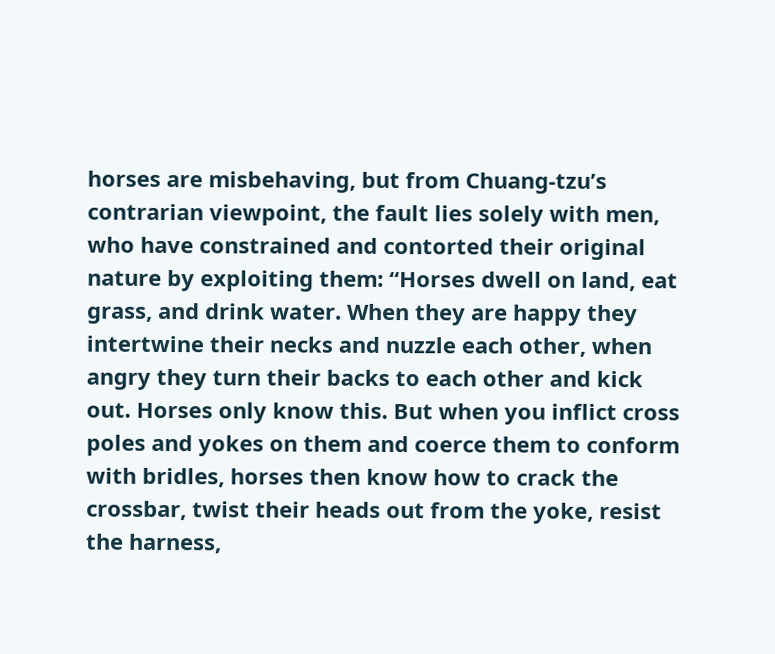horses are misbehaving, but from Chuang-tzu’s contrarian viewpoint, the fault lies solely with men, who have constrained and contorted their original nature by exploiting them: “Horses dwell on land, eat grass, and drink water. When they are happy they intertwine their necks and nuzzle each other, when angry they turn their backs to each other and kick out. Horses only know this. But when you inflict cross poles and yokes on them and coerce them to conform with bridles, horses then know how to crack the crossbar, twist their heads out from the yoke, resist the harness,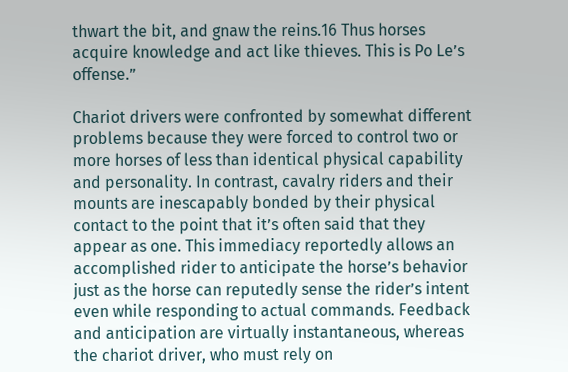thwart the bit, and gnaw the reins.16 Thus horses acquire knowledge and act like thieves. This is Po Le’s offense.”

Chariot drivers were confronted by somewhat different problems because they were forced to control two or more horses of less than identical physical capability and personality. In contrast, cavalry riders and their mounts are inescapably bonded by their physical contact to the point that it’s often said that they appear as one. This immediacy reportedly allows an accomplished rider to anticipate the horse’s behavior just as the horse can reputedly sense the rider’s intent even while responding to actual commands. Feedback and anticipation are virtually instantaneous, whereas the chariot driver, who must rely on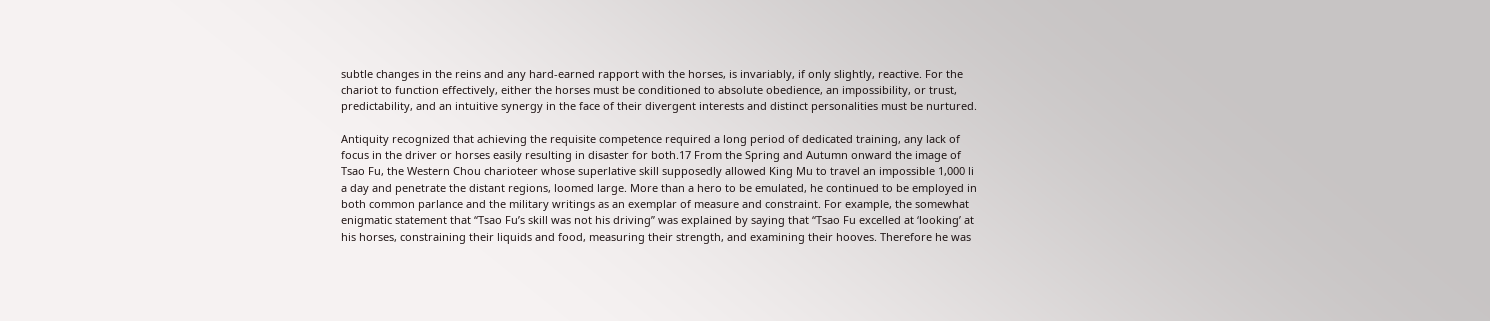subtle changes in the reins and any hard-earned rapport with the horses, is invariably, if only slightly, reactive. For the chariot to function effectively, either the horses must be conditioned to absolute obedience, an impossibility, or trust, predictability, and an intuitive synergy in the face of their divergent interests and distinct personalities must be nurtured.

Antiquity recognized that achieving the requisite competence required a long period of dedicated training, any lack of focus in the driver or horses easily resulting in disaster for both.17 From the Spring and Autumn onward the image of Tsao Fu, the Western Chou charioteer whose superlative skill supposedly allowed King Mu to travel an impossible 1,000 li a day and penetrate the distant regions, loomed large. More than a hero to be emulated, he continued to be employed in both common parlance and the military writings as an exemplar of measure and constraint. For example, the somewhat enigmatic statement that “Tsao Fu’s skill was not his driving” was explained by saying that “Tsao Fu excelled at ‘looking’ at his horses, constraining their liquids and food, measuring their strength, and examining their hooves. Therefore he was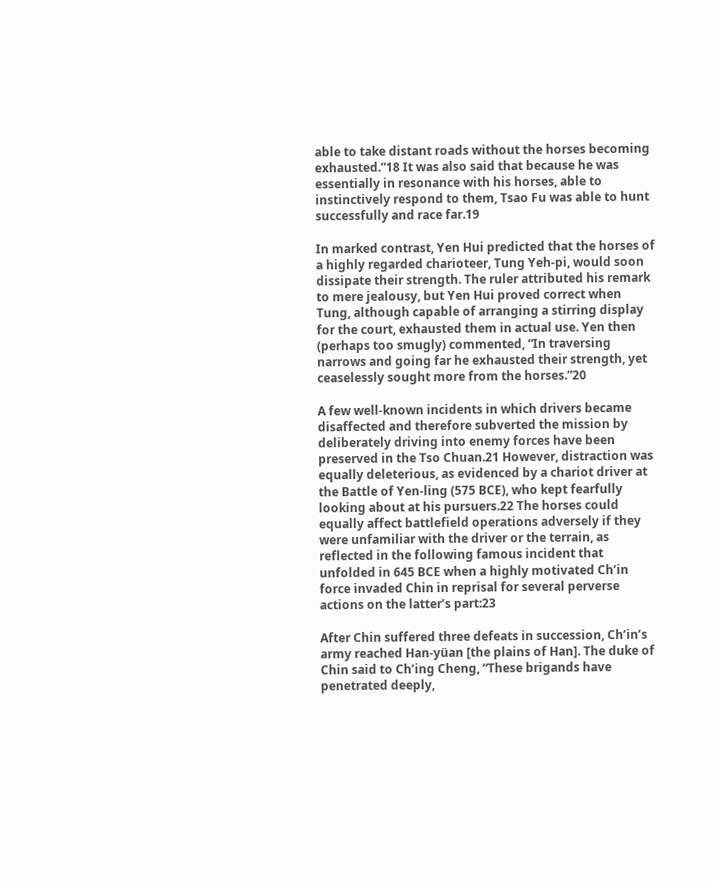able to take distant roads without the horses becoming exhausted.”18 It was also said that because he was essentially in resonance with his horses, able to instinctively respond to them, Tsao Fu was able to hunt successfully and race far.19

In marked contrast, Yen Hui predicted that the horses of a highly regarded charioteer, Tung Yeh-pi, would soon dissipate their strength. The ruler attributed his remark to mere jealousy, but Yen Hui proved correct when Tung, although capable of arranging a stirring display for the court, exhausted them in actual use. Yen then (perhaps too smugly) commented, “In traversing narrows and going far he exhausted their strength, yet ceaselessly sought more from the horses.”20

A few well-known incidents in which drivers became disaffected and therefore subverted the mission by deliberately driving into enemy forces have been preserved in the Tso Chuan.21 However, distraction was equally deleterious, as evidenced by a chariot driver at the Battle of Yen-ling (575 BCE), who kept fearfully looking about at his pursuers.22 The horses could equally affect battlefield operations adversely if they were unfamiliar with the driver or the terrain, as reflected in the following famous incident that unfolded in 645 BCE when a highly motivated Ch’in force invaded Chin in reprisal for several perverse actions on the latter’s part:23

After Chin suffered three defeats in succession, Ch’in’s army reached Han-yüan [the plains of Han]. The duke of Chin said to Ch’ing Cheng, “These brigands have penetrated deeply,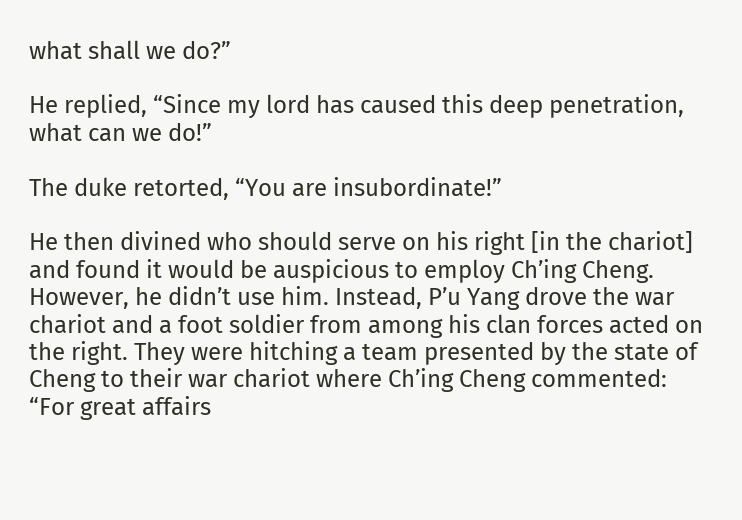what shall we do?”

He replied, “Since my lord has caused this deep penetration, what can we do!”

The duke retorted, “You are insubordinate!”

He then divined who should serve on his right [in the chariot] and found it would be auspicious to employ Ch’ing Cheng. However, he didn’t use him. Instead, P’u Yang drove the war chariot and a foot soldier from among his clan forces acted on the right. They were hitching a team presented by the state of Cheng to their war chariot where Ch’ing Cheng commented: “For great affairs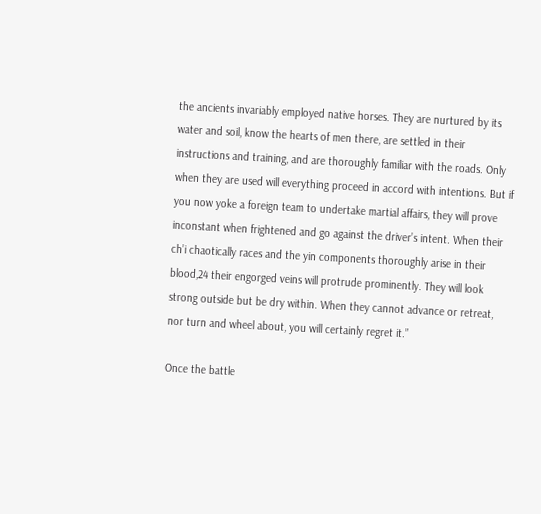the ancients invariably employed native horses. They are nurtured by its water and soil, know the hearts of men there, are settled in their instructions and training, and are thoroughly familiar with the roads. Only when they are used will everything proceed in accord with intentions. But if you now yoke a foreign team to undertake martial affairs, they will prove inconstant when frightened and go against the driver’s intent. When their ch’i chaotically races and the yin components thoroughly arise in their blood,24 their engorged veins will protrude prominently. They will look strong outside but be dry within. When they cannot advance or retreat, nor turn and wheel about, you will certainly regret it.”

Once the battle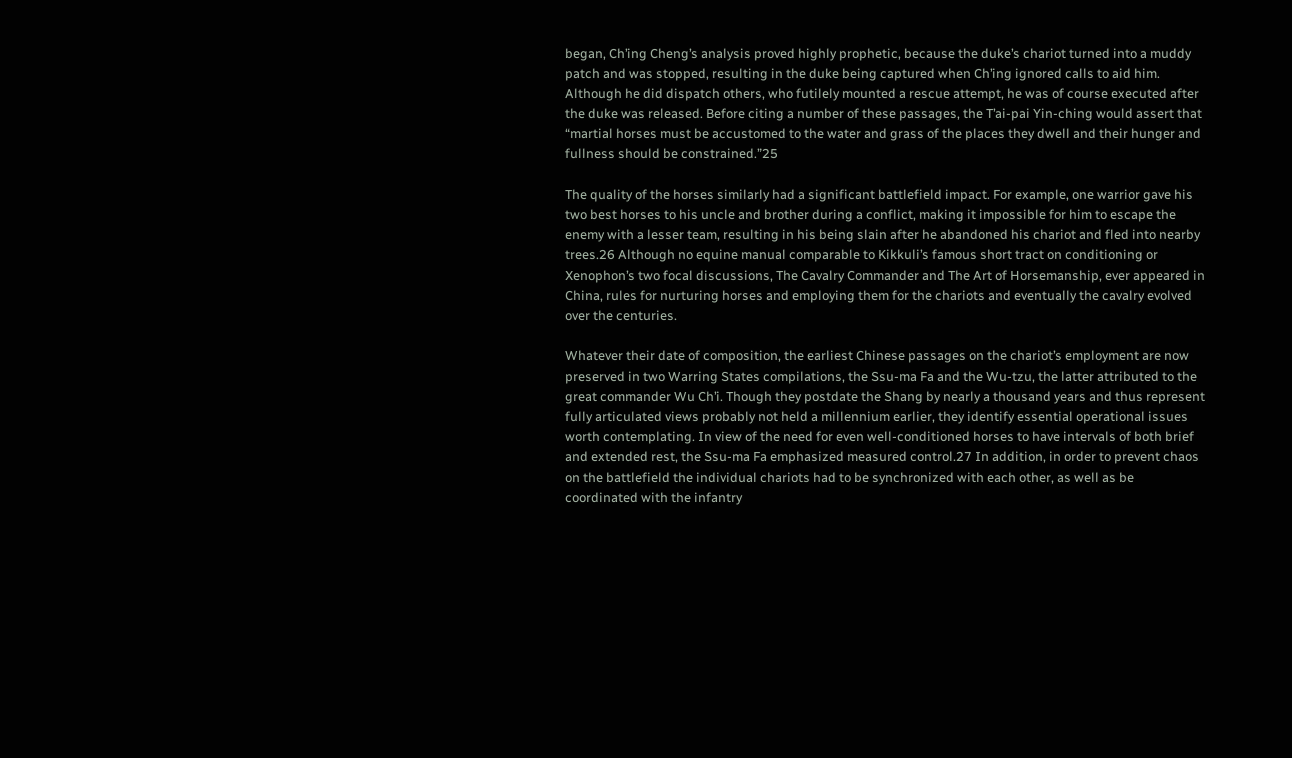began, Ch’ing Cheng’s analysis proved highly prophetic, because the duke’s chariot turned into a muddy patch and was stopped, resulting in the duke being captured when Ch’ing ignored calls to aid him. Although he did dispatch others, who futilely mounted a rescue attempt, he was of course executed after the duke was released. Before citing a number of these passages, the T’ai-pai Yin-ching would assert that “martial horses must be accustomed to the water and grass of the places they dwell and their hunger and fullness should be constrained.”25

The quality of the horses similarly had a significant battlefield impact. For example, one warrior gave his two best horses to his uncle and brother during a conflict, making it impossible for him to escape the enemy with a lesser team, resulting in his being slain after he abandoned his chariot and fled into nearby trees.26 Although no equine manual comparable to Kikkuli’s famous short tract on conditioning or Xenophon’s two focal discussions, The Cavalry Commander and The Art of Horsemanship, ever appeared in China, rules for nurturing horses and employing them for the chariots and eventually the cavalry evolved over the centuries.

Whatever their date of composition, the earliest Chinese passages on the chariot’s employment are now preserved in two Warring States compilations, the Ssu-ma Fa and the Wu-tzu, the latter attributed to the great commander Wu Ch’i. Though they postdate the Shang by nearly a thousand years and thus represent fully articulated views probably not held a millennium earlier, they identify essential operational issues worth contemplating. In view of the need for even well-conditioned horses to have intervals of both brief and extended rest, the Ssu-ma Fa emphasized measured control.27 In addition, in order to prevent chaos on the battlefield the individual chariots had to be synchronized with each other, as well as be coordinated with the infantry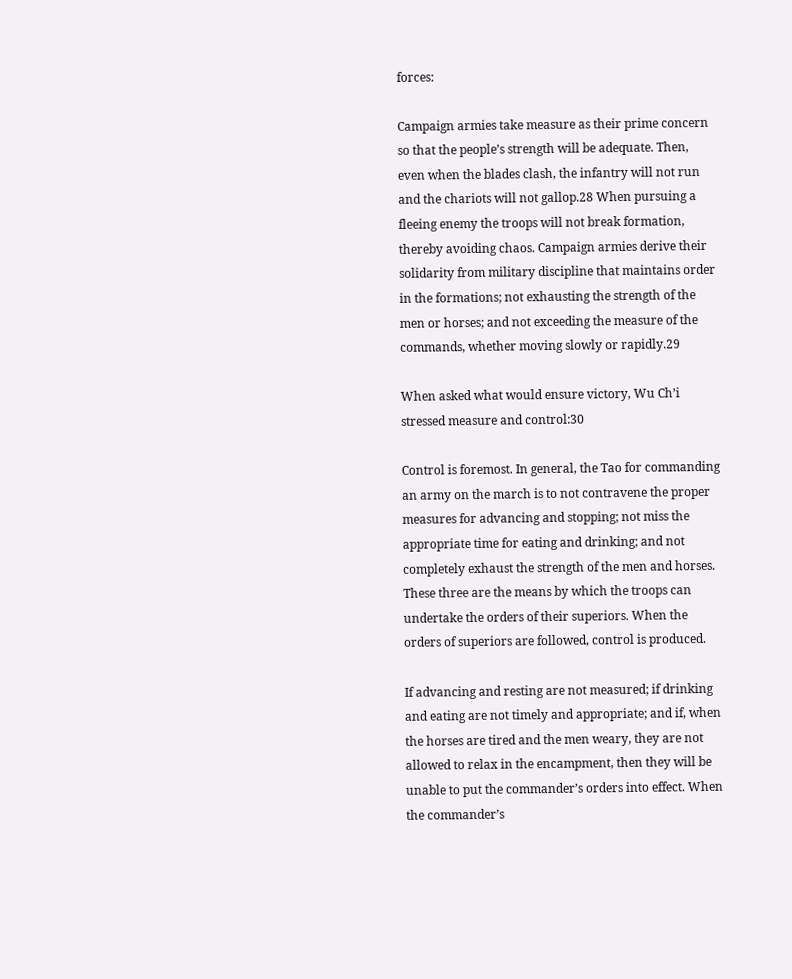forces:

Campaign armies take measure as their prime concern so that the people’s strength will be adequate. Then, even when the blades clash, the infantry will not run and the chariots will not gallop.28 When pursuing a fleeing enemy the troops will not break formation, thereby avoiding chaos. Campaign armies derive their solidarity from military discipline that maintains order in the formations; not exhausting the strength of the men or horses; and not exceeding the measure of the commands, whether moving slowly or rapidly.29

When asked what would ensure victory, Wu Ch’i stressed measure and control:30

Control is foremost. In general, the Tao for commanding an army on the march is to not contravene the proper measures for advancing and stopping; not miss the appropriate time for eating and drinking; and not completely exhaust the strength of the men and horses. These three are the means by which the troops can undertake the orders of their superiors. When the orders of superiors are followed, control is produced.

If advancing and resting are not measured; if drinking and eating are not timely and appropriate; and if, when the horses are tired and the men weary, they are not allowed to relax in the encampment, then they will be unable to put the commander’s orders into effect. When the commander’s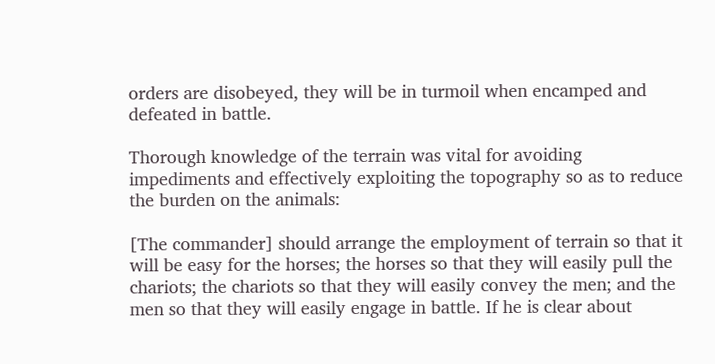orders are disobeyed, they will be in turmoil when encamped and defeated in battle.

Thorough knowledge of the terrain was vital for avoiding impediments and effectively exploiting the topography so as to reduce the burden on the animals:

[The commander] should arrange the employment of terrain so that it will be easy for the horses; the horses so that they will easily pull the chariots; the chariots so that they will easily convey the men; and the men so that they will easily engage in battle. If he is clear about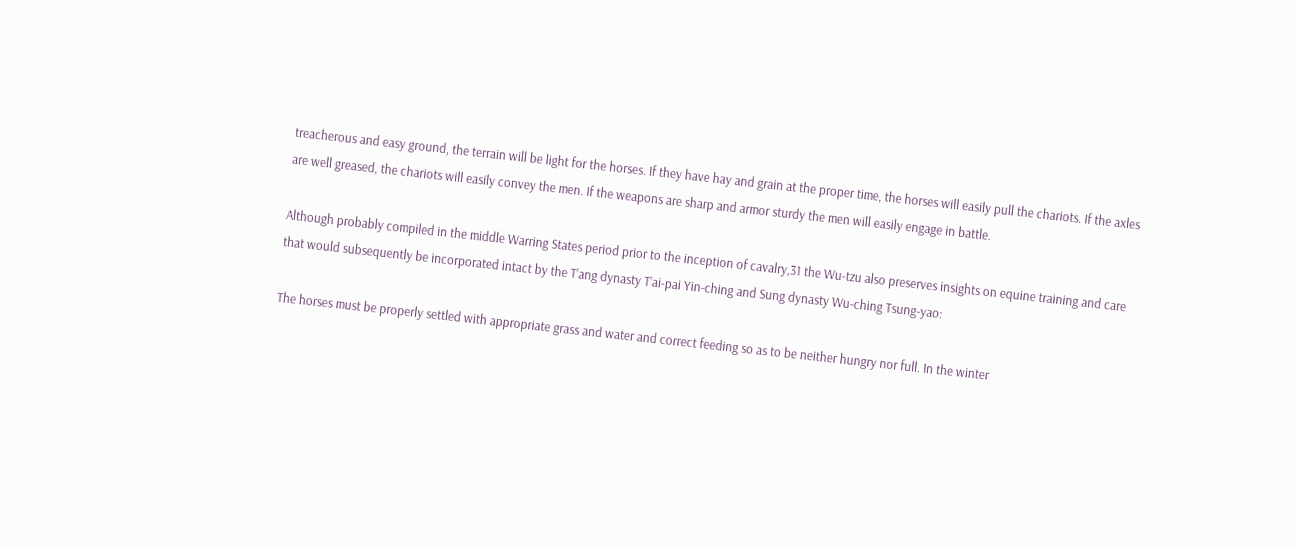treacherous and easy ground, the terrain will be light for the horses. If they have hay and grain at the proper time, the horses will easily pull the chariots. If the axles are well greased, the chariots will easily convey the men. If the weapons are sharp and armor sturdy the men will easily engage in battle.

Although probably compiled in the middle Warring States period prior to the inception of cavalry,31 the Wu-tzu also preserves insights on equine training and care that would subsequently be incorporated intact by the T’ang dynasty T’ai-pai Yin-ching and Sung dynasty Wu-ching Tsung-yao:

The horses must be properly settled with appropriate grass and water and correct feeding so as to be neither hungry nor full. In the winter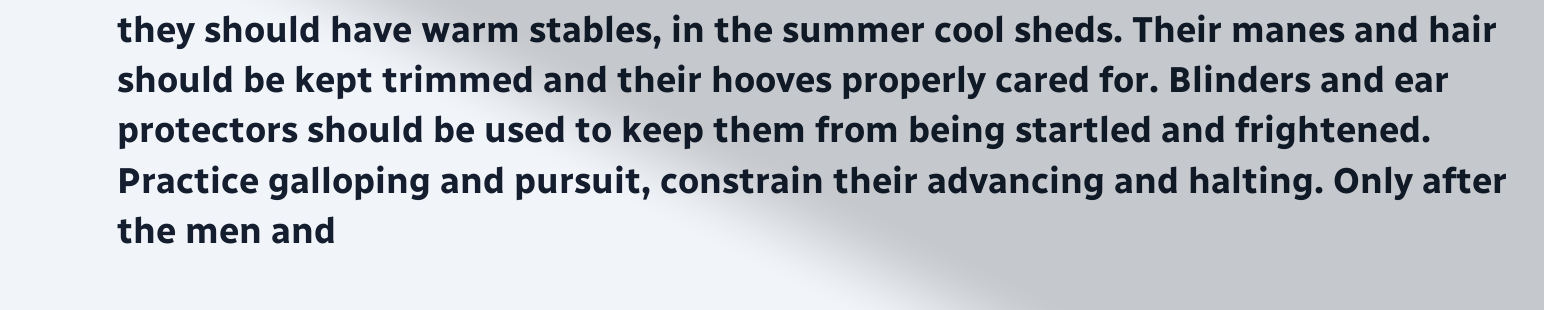they should have warm stables, in the summer cool sheds. Their manes and hair should be kept trimmed and their hooves properly cared for. Blinders and ear protectors should be used to keep them from being startled and frightened. Practice galloping and pursuit, constrain their advancing and halting. Only after the men and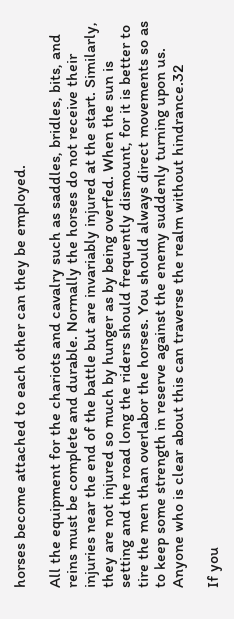horses become attached to each other can they be employed.

All the equipment for the chariots and cavalry such as saddles, bridles, bits, and reins must be complete and durable. Normally the horses do not receive their injuries near the end of the battle but are invariably injured at the start. Similarly, they are not injured so much by hunger as by being overfed. When the sun is setting and the road long the riders should frequently dismount, for it is better to tire the men than overlabor the horses. You should always direct movements so as to keep some strength in reserve against the enemy suddenly turning upon us. Anyone who is clear about this can traverse the realm without hindrance.32

If you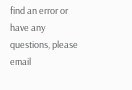find an error or have any questions, please email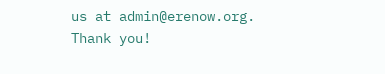us at admin@erenow.org. Thank you!